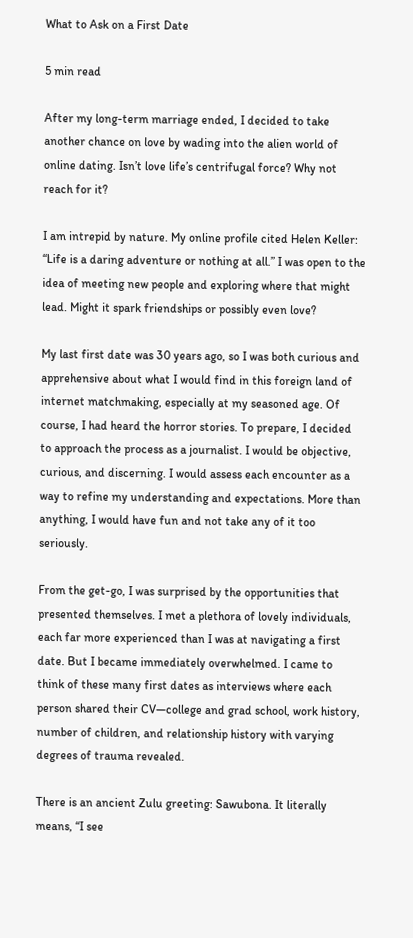What to Ask on a First Date

5 min read

After my long-term marriage ended, I decided to take another chance on love by wading into the alien world of online dating. Isn’t love life’s centrifugal force? Why not reach for it?

I am intrepid by nature. My online profile cited Helen Keller: “Life is a daring adventure or nothing at all.” I was open to the idea of meeting new people and exploring where that might lead. Might it spark friendships or possibly even love?

My last first date was 30 years ago, so I was both curious and apprehensive about what I would find in this foreign land of internet matchmaking, especially at my seasoned age. Of course, I had heard the horror stories. To prepare, I decided to approach the process as a journalist. I would be objective, curious, and discerning. I would assess each encounter as a way to refine my understanding and expectations. More than anything, I would have fun and not take any of it too seriously.

From the get-go, I was surprised by the opportunities that presented themselves. I met a plethora of lovely individuals, each far more experienced than I was at navigating a first date. But I became immediately overwhelmed. I came to think of these many first dates as interviews where each person shared their CV—college and grad school, work history, number of children, and relationship history with varying degrees of trauma revealed.

There is an ancient Zulu greeting: Sawubona. It literally means, “I see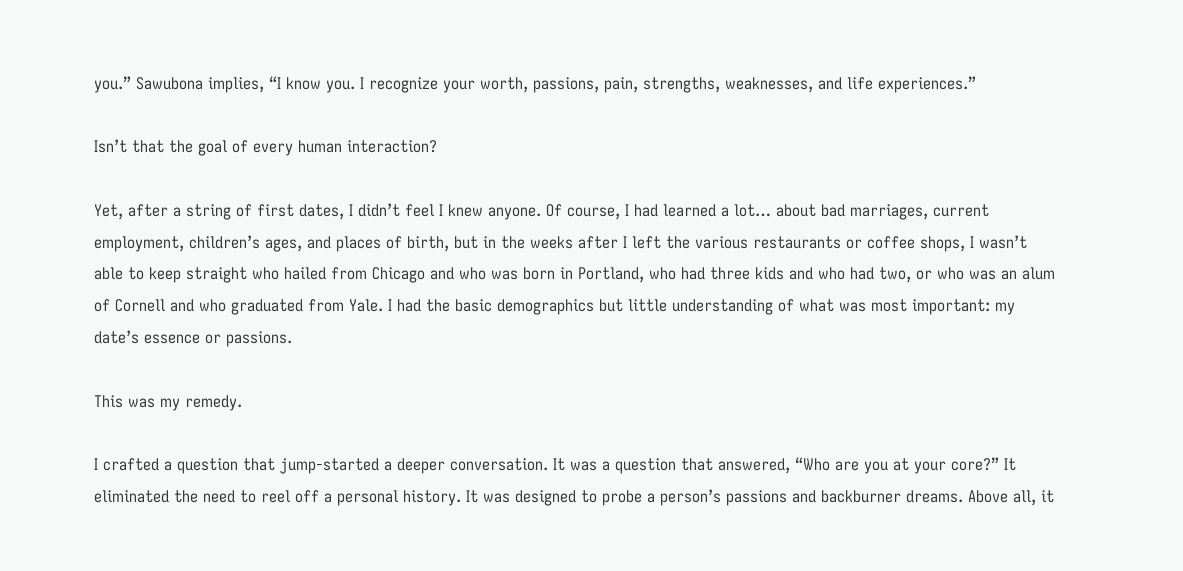you.” Sawubona implies, “I know you. I recognize your worth, passions, pain, strengths, weaknesses, and life experiences.”

Isn’t that the goal of every human interaction?

Yet, after a string of first dates, I didn’t feel I knew anyone. Of course, I had learned a lot… about bad marriages, current employment, children’s ages, and places of birth, but in the weeks after I left the various restaurants or coffee shops, I wasn’t able to keep straight who hailed from Chicago and who was born in Portland, who had three kids and who had two, or who was an alum of Cornell and who graduated from Yale. I had the basic demographics but little understanding of what was most important: my date’s essence or passions.

This was my remedy.

I crafted a question that jump-started a deeper conversation. It was a question that answered, “Who are you at your core?” It eliminated the need to reel off a personal history. It was designed to probe a person’s passions and backburner dreams. Above all, it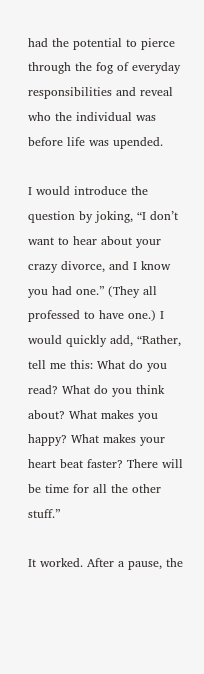had the potential to pierce through the fog of everyday responsibilities and reveal who the individual was before life was upended.

I would introduce the question by joking, “I don’t want to hear about your crazy divorce, and I know you had one.” (They all professed to have one.) I would quickly add, “Rather, tell me this: What do you read? What do you think about? What makes you happy? What makes your heart beat faster? There will be time for all the other stuff.”

It worked. After a pause, the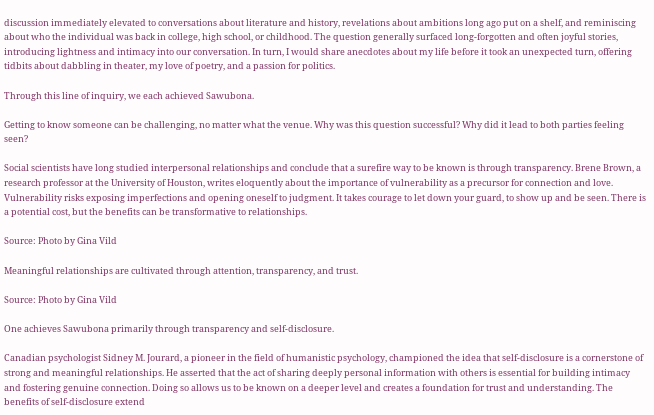discussion immediately elevated to conversations about literature and history, revelations about ambitions long ago put on a shelf, and reminiscing about who the individual was back in college, high school, or childhood. The question generally surfaced long-forgotten and often joyful stories, introducing lightness and intimacy into our conversation. In turn, I would share anecdotes about my life before it took an unexpected turn, offering tidbits about dabbling in theater, my love of poetry, and a passion for politics.

Through this line of inquiry, we each achieved Sawubona.

Getting to know someone can be challenging, no matter what the venue. Why was this question successful? Why did it lead to both parties feeling seen?

Social scientists have long studied interpersonal relationships and conclude that a surefire way to be known is through transparency. Brene Brown, a research professor at the University of Houston, writes eloquently about the importance of vulnerability as a precursor for connection and love. Vulnerability risks exposing imperfections and opening oneself to judgment. It takes courage to let down your guard, to show up and be seen. There is a potential cost, but the benefits can be transformative to relationships.

Source: Photo by Gina Vild

Meaningful relationships are cultivated through attention, transparency, and trust.

Source: Photo by Gina Vild

One achieves Sawubona primarily through transparency and self-disclosure.

Canadian psychologist Sidney M. Jourard, a pioneer in the field of humanistic psychology, championed the idea that self-disclosure is a cornerstone of strong and meaningful relationships. He asserted that the act of sharing deeply personal information with others is essential for building intimacy and fostering genuine connection. Doing so allows us to be known on a deeper level and creates a foundation for trust and understanding. The benefits of self-disclosure extend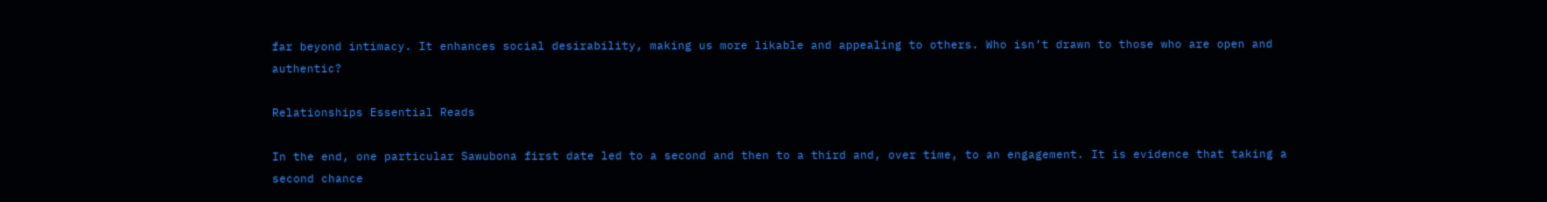far beyond intimacy. It enhances social desirability, making us more likable and appealing to others. Who isn’t drawn to those who are open and authentic?

Relationships Essential Reads

In the end, one particular Sawubona first date led to a second and then to a third and, over time, to an engagement. It is evidence that taking a second chance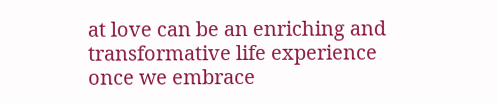at love can be an enriching and transformative life experience once we embrace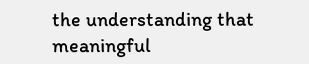the understanding that meaningful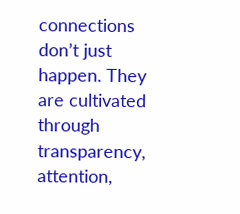connections don’t just happen. They are cultivated through transparency, attention,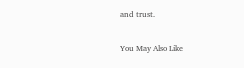and trust.

You May Also Like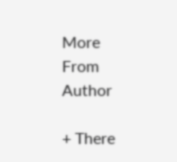More From Author

+ There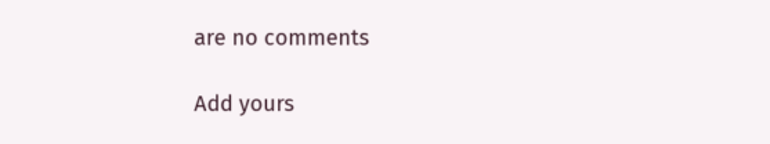are no comments

Add yours